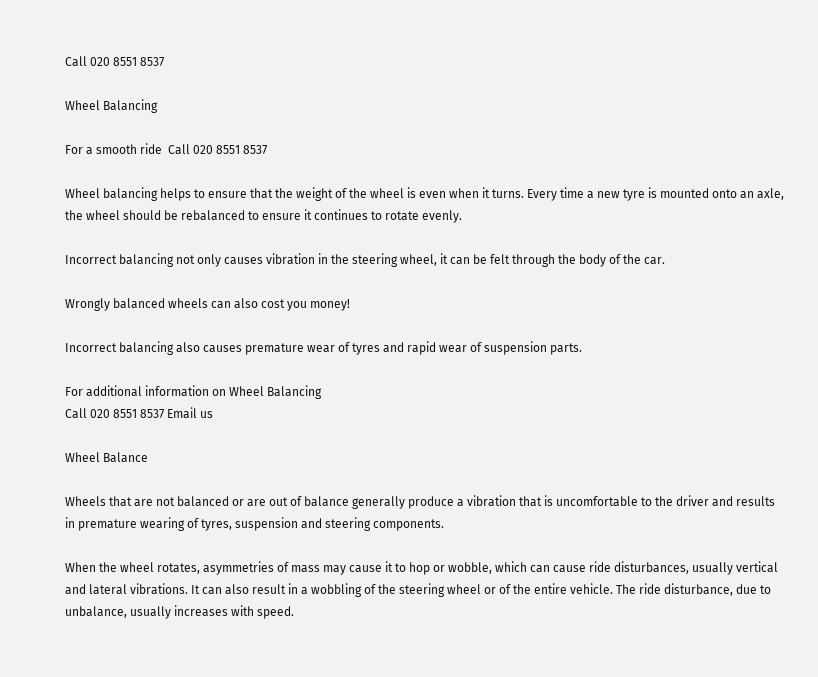Call 020 8551 8537

Wheel Balancing

For a smooth ride  Call 020 8551 8537

Wheel balancing helps to ensure that the weight of the wheel is even when it turns. Every time a new tyre is mounted onto an axle, the wheel should be rebalanced to ensure it continues to rotate evenly.

Incorrect balancing not only causes vibration in the steering wheel, it can be felt through the body of the car.

Wrongly balanced wheels can also cost you money!

Incorrect balancing also causes premature wear of tyres and rapid wear of suspension parts.

For additional information on Wheel Balancing
Call 020 8551 8537 Email us

Wheel Balance

Wheels that are not balanced or are out of balance generally produce a vibration that is uncomfortable to the driver and results in premature wearing of tyres, suspension and steering components.

When the wheel rotates, asymmetries of mass may cause it to hop or wobble, which can cause ride disturbances, usually vertical and lateral vibrations. It can also result in a wobbling of the steering wheel or of the entire vehicle. The ride disturbance, due to unbalance, usually increases with speed.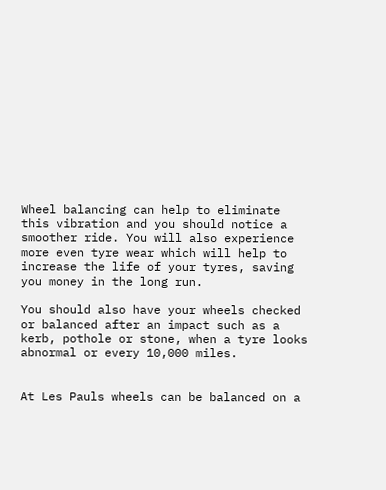Wheel balancing can help to eliminate this vibration and you should notice a smoother ride. You will also experience more even tyre wear which will help to increase the life of your tyres, saving you money in the long run.

You should also have your wheels checked or balanced after an impact such as a kerb, pothole or stone, when a tyre looks abnormal or every 10,000 miles.


At Les Pauls wheels can be balanced on a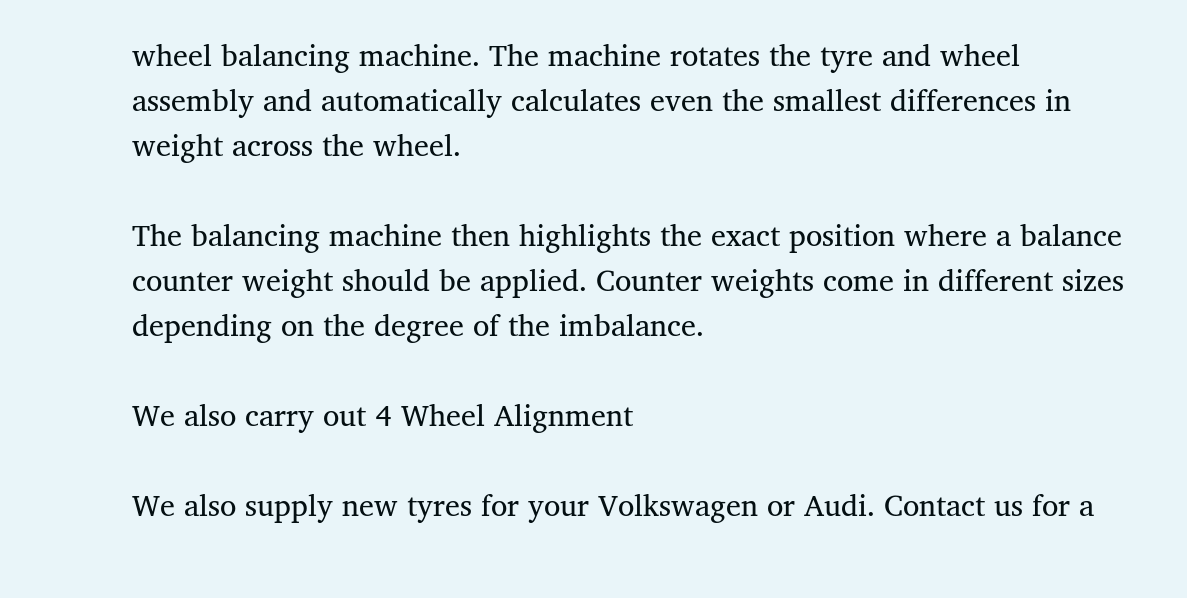wheel balancing machine. The machine rotates the tyre and wheel assembly and automatically calculates even the smallest differences in weight across the wheel.

The balancing machine then highlights the exact position where a balance counter weight should be applied. Counter weights come in different sizes depending on the degree of the imbalance.

We also carry out 4 Wheel Alignment

We also supply new tyres for your Volkswagen or Audi. Contact us for a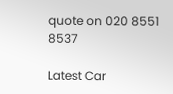quote on 020 8551 8537

Latest Car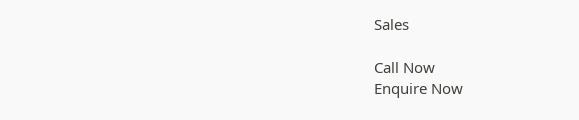Sales

Call Now
Enquire Now